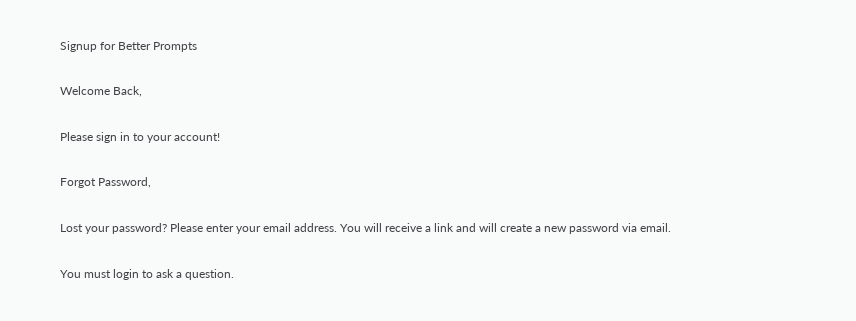Signup for Better Prompts

Welcome Back,

Please sign in to your account!

Forgot Password,

Lost your password? Please enter your email address. You will receive a link and will create a new password via email.

You must login to ask a question.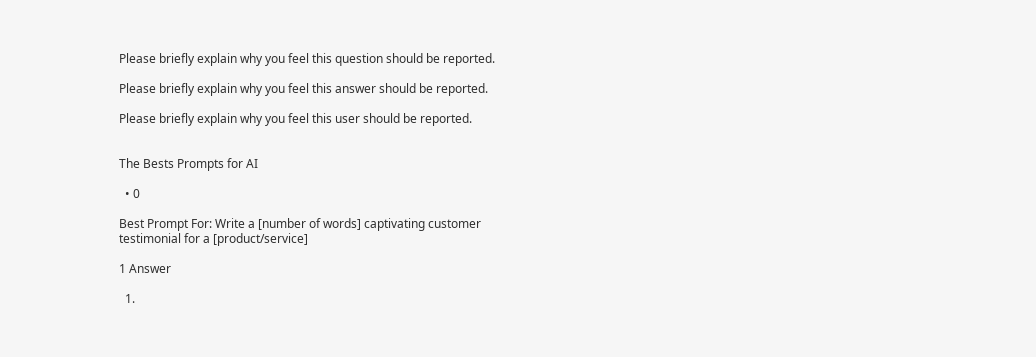Please briefly explain why you feel this question should be reported.

Please briefly explain why you feel this answer should be reported.

Please briefly explain why you feel this user should be reported.


The Bests Prompts for AI

  • 0

Best Prompt For: Write a [number of words] captivating customer testimonial for a [product/service]

1 Answer

  1.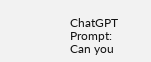ChatGPT Prompt: Can you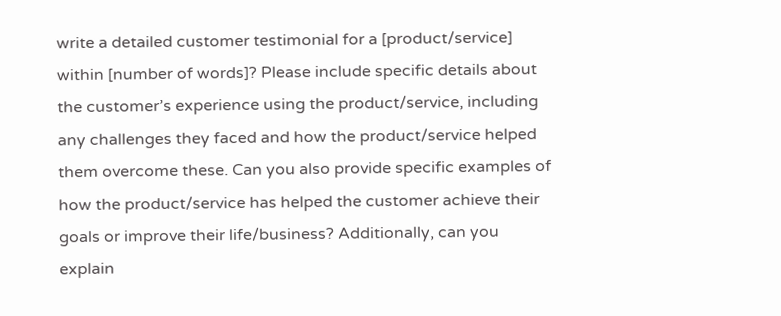write a detailed customer testimonial for a [product/service] within [number of words]? Please include specific details about the customer’s experience using the product/service, including any challenges they faced and how the product/service helped them overcome these. Can you also provide specific examples of how the product/service has helped the customer achieve their goals or improve their life/business? Additionally, can you explain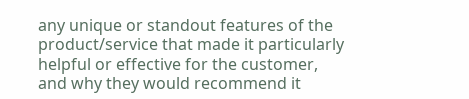any unique or standout features of the product/service that made it particularly helpful or effective for the customer, and why they would recommend it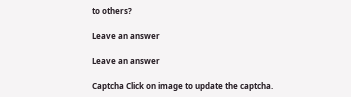to others?

Leave an answer

Leave an answer

Captcha Click on image to update the captcha.